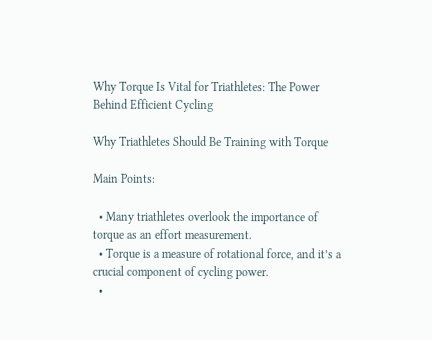Why Torque Is Vital for Triathletes: The Power Behind Efficient Cycling

Why Triathletes Should Be Training with Torque

Main Points:

  • Many triathletes overlook the importance of torque as an effort measurement.
  • Torque is a measure of rotational force, and it’s a crucial component of cycling power.
  •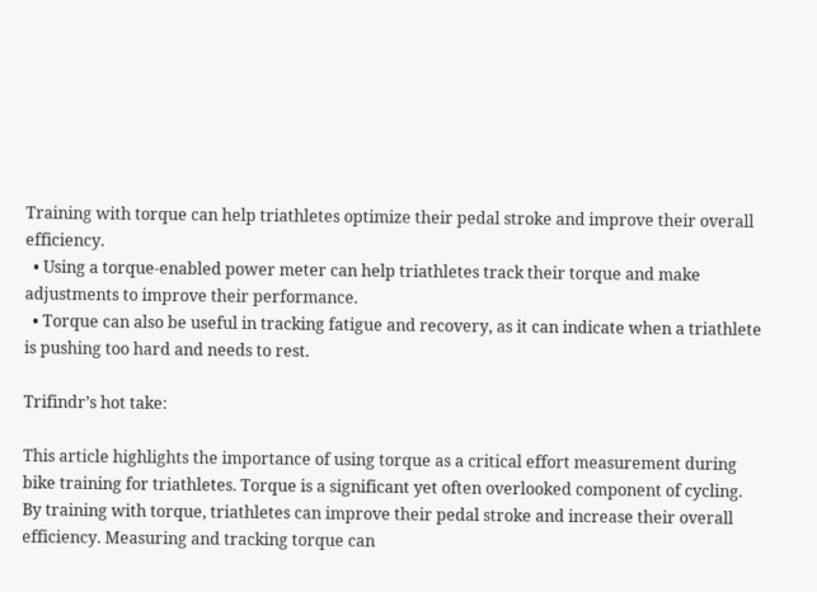Training with torque can help triathletes optimize their pedal stroke and improve their overall efficiency.
  • Using a torque-enabled power meter can help triathletes track their torque and make adjustments to improve their performance.
  • Torque can also be useful in tracking fatigue and recovery, as it can indicate when a triathlete is pushing too hard and needs to rest.

Trifindr’s hot take:

This article highlights the importance of using torque as a critical effort measurement during bike training for triathletes. Torque is a significant yet often overlooked component of cycling. By training with torque, triathletes can improve their pedal stroke and increase their overall efficiency. Measuring and tracking torque can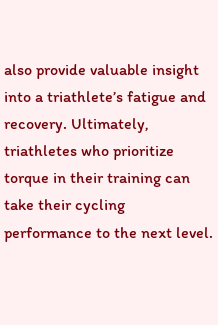also provide valuable insight into a triathlete’s fatigue and recovery. Ultimately, triathletes who prioritize torque in their training can take their cycling performance to the next level.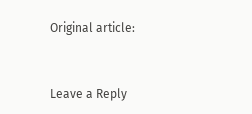Original article:


Leave a Reply